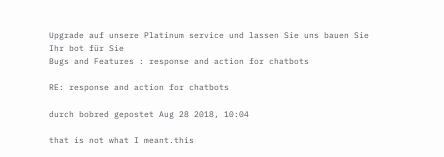Upgrade auf unsere Platinum service und lassen Sie uns bauen Sie Ihr bot für Sie
Bugs and Features : response and action for chatbots

RE: response and action for chatbots

durch bobred gepostet Aug 28 2018, 10:04

that is not what I meant.this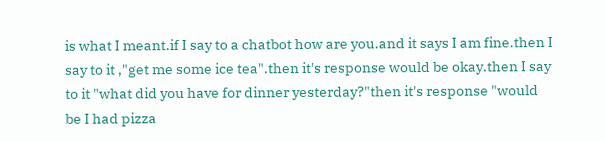is what I meant.if I say to a chatbot how are you.and it says I am fine.then I say to it ,"get me some ice tea".then it's response would be okay.then I say to it "what did you have for dinner yesterday?"then it's response "would be I had pizza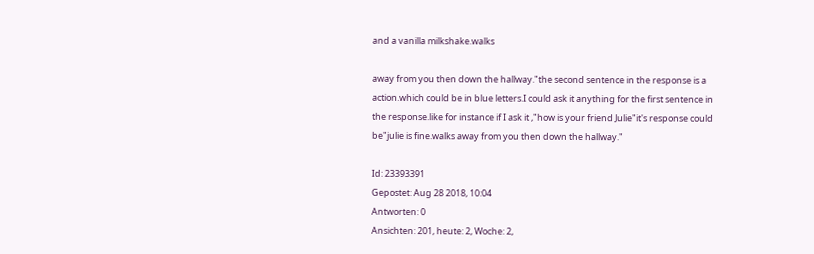and a vanilla milkshake.walks

away from you then down the hallway."the second sentence in the response is a action.which could be in blue letters.I could ask it anything for the first sentence in the response.like for instance if I ask it ,"how is your friend Julie"it's response could be"julie is fine.walks away from you then down the hallway."

Id: 23393391
Gepostet: Aug 28 2018, 10:04
Antworten: 0
Ansichten: 201, heute: 2, Woche: 2,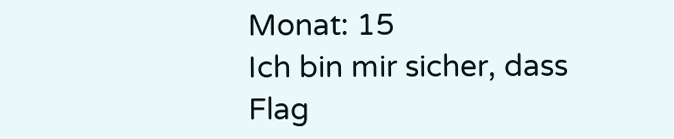Monat: 15
Ich bin mir sicher, dass
Flag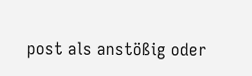post als anstößig oder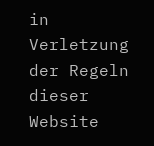in Verletzung der Regeln dieser Website